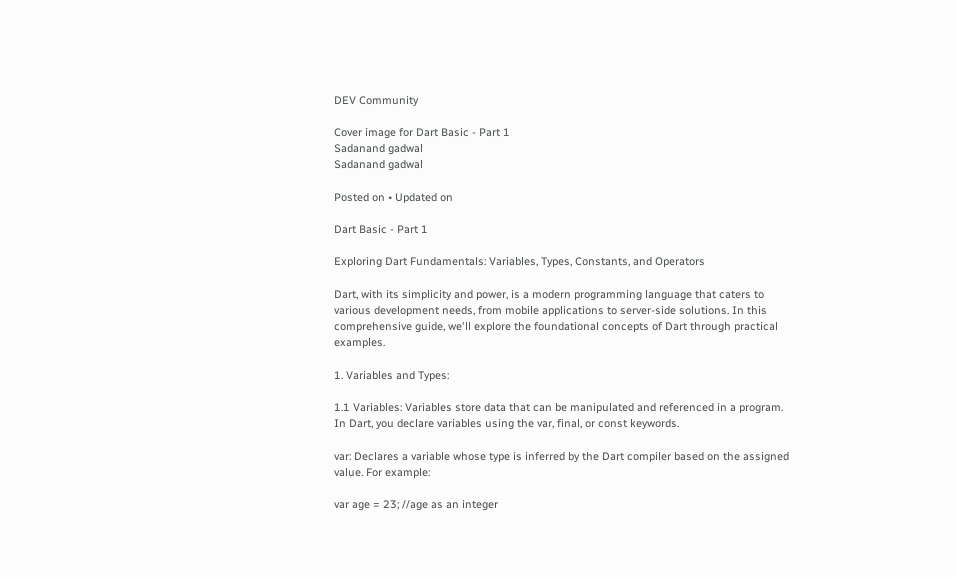DEV Community

Cover image for Dart Basic - Part 1
Sadanand gadwal
Sadanand gadwal

Posted on • Updated on

Dart Basic - Part 1

Exploring Dart Fundamentals: Variables, Types, Constants, and Operators

Dart, with its simplicity and power, is a modern programming language that caters to various development needs, from mobile applications to server-side solutions. In this comprehensive guide, we'll explore the foundational concepts of Dart through practical examples.

1. Variables and Types:

1.1 Variables: Variables store data that can be manipulated and referenced in a program. In Dart, you declare variables using the var, final, or const keywords.

var: Declares a variable whose type is inferred by the Dart compiler based on the assigned value. For example:

var age = 23; //age as an integer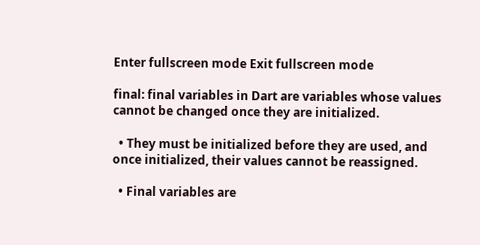Enter fullscreen mode Exit fullscreen mode

final: final variables in Dart are variables whose values cannot be changed once they are initialized.

  • They must be initialized before they are used, and once initialized, their values cannot be reassigned.

  • Final variables are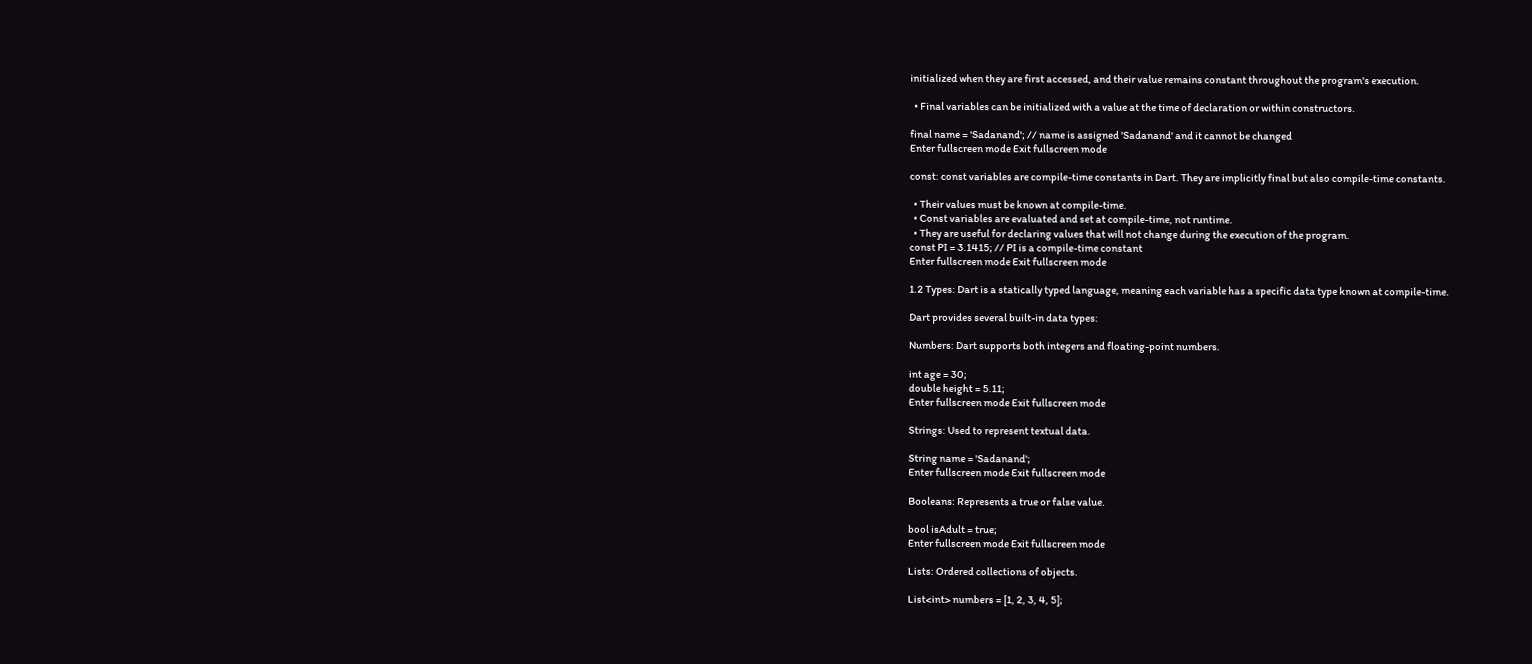initialized when they are first accessed, and their value remains constant throughout the program's execution.

  • Final variables can be initialized with a value at the time of declaration or within constructors.

final name = 'Sadanand'; // name is assigned 'Sadanand' and it cannot be changed
Enter fullscreen mode Exit fullscreen mode

const: const variables are compile-time constants in Dart. They are implicitly final but also compile-time constants.

  • Their values must be known at compile-time.
  • Const variables are evaluated and set at compile-time, not runtime.
  • They are useful for declaring values that will not change during the execution of the program.
const PI = 3.1415; // PI is a compile-time constant
Enter fullscreen mode Exit fullscreen mode

1.2 Types: Dart is a statically typed language, meaning each variable has a specific data type known at compile-time.

Dart provides several built-in data types:

Numbers: Dart supports both integers and floating-point numbers.

int age = 30;
double height = 5.11;
Enter fullscreen mode Exit fullscreen mode

Strings: Used to represent textual data.

String name = 'Sadanand';
Enter fullscreen mode Exit fullscreen mode

Booleans: Represents a true or false value.

bool isAdult = true;
Enter fullscreen mode Exit fullscreen mode

Lists: Ordered collections of objects.

List<int> numbers = [1, 2, 3, 4, 5];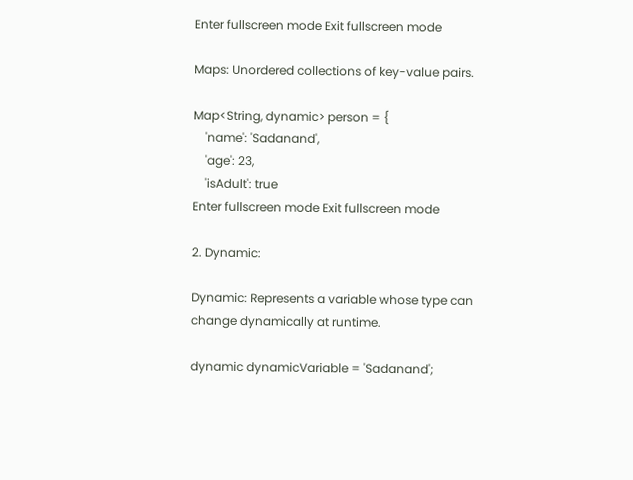Enter fullscreen mode Exit fullscreen mode

Maps: Unordered collections of key-value pairs.

Map<String, dynamic> person = {
    'name': 'Sadanand',
    'age': 23,
    'isAdult': true
Enter fullscreen mode Exit fullscreen mode

2. Dynamic:

Dynamic: Represents a variable whose type can change dynamically at runtime.

dynamic dynamicVariable = 'Sadanand';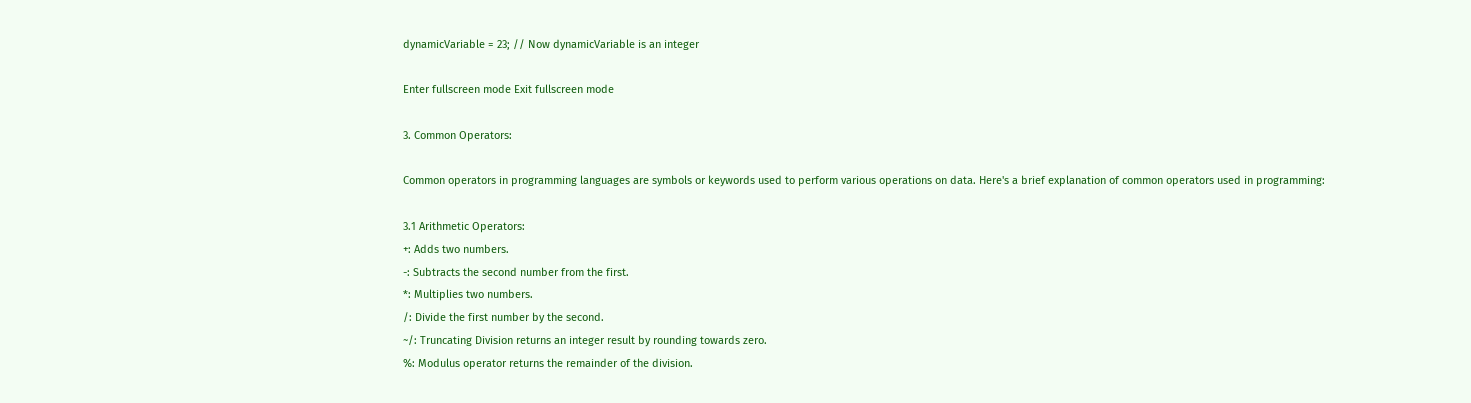dynamicVariable = 23; // Now dynamicVariable is an integer

Enter fullscreen mode Exit fullscreen mode

3. Common Operators:

Common operators in programming languages are symbols or keywords used to perform various operations on data. Here's a brief explanation of common operators used in programming:

3.1 Arithmetic Operators:
+: Adds two numbers.
-: Subtracts the second number from the first.
*: Multiplies two numbers.
/: Divide the first number by the second.
~/: Truncating Division returns an integer result by rounding towards zero.
%: Modulus operator returns the remainder of the division.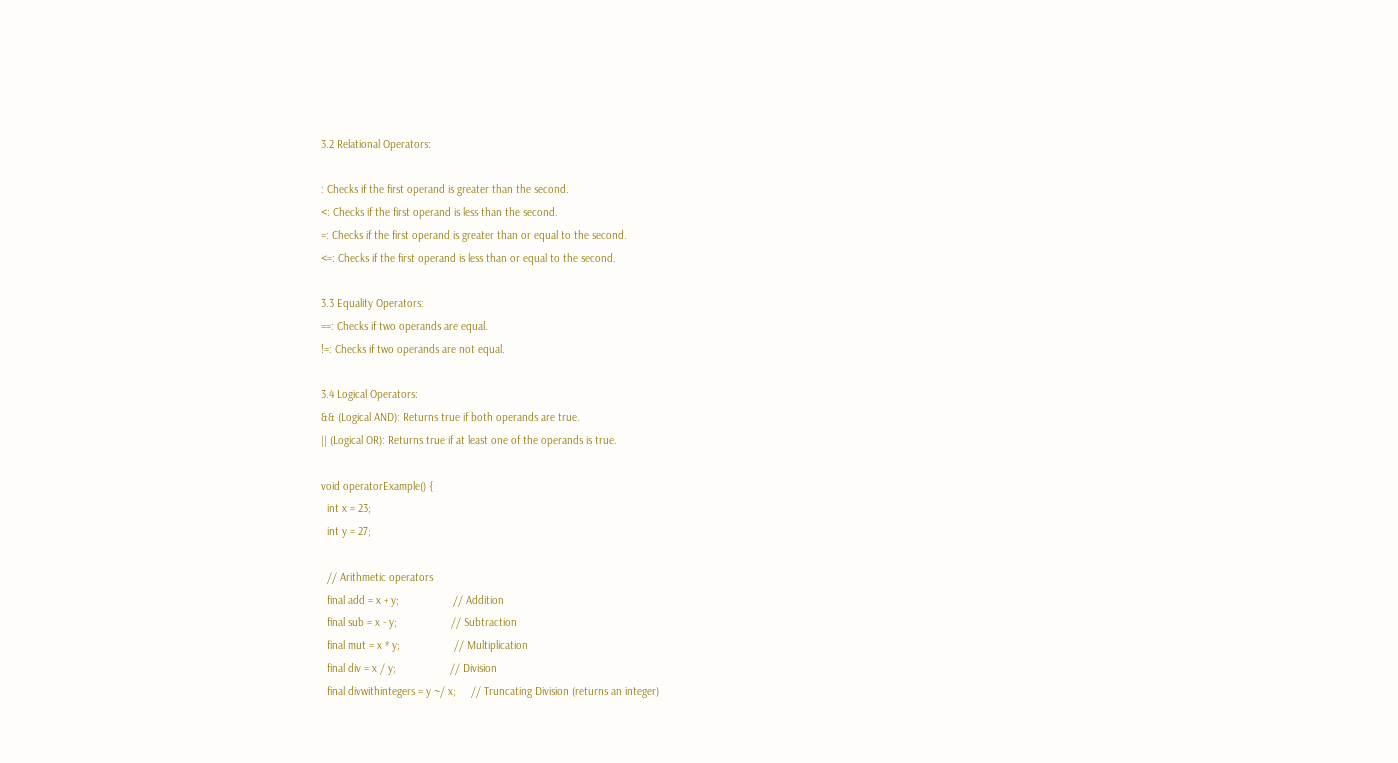3.2 Relational Operators:

: Checks if the first operand is greater than the second.
<: Checks if the first operand is less than the second.
=: Checks if the first operand is greater than or equal to the second.
<=: Checks if the first operand is less than or equal to the second.

3.3 Equality Operators:
==: Checks if two operands are equal.
!=: Checks if two operands are not equal.

3.4 Logical Operators:
&& (Logical AND): Returns true if both operands are true.
|| (Logical OR): Returns true if at least one of the operands is true.

void operatorExample() {
  int x = 23;
  int y = 27;

  // Arithmetic operators
  final add = x + y;                  // Addition
  final sub = x - y;                  // Subtraction
  final mut = x * y;                  // Multiplication
  final div = x / y;                  // Division
  final divwithintegers = y ~/ x;     // Truncating Division (returns an integer)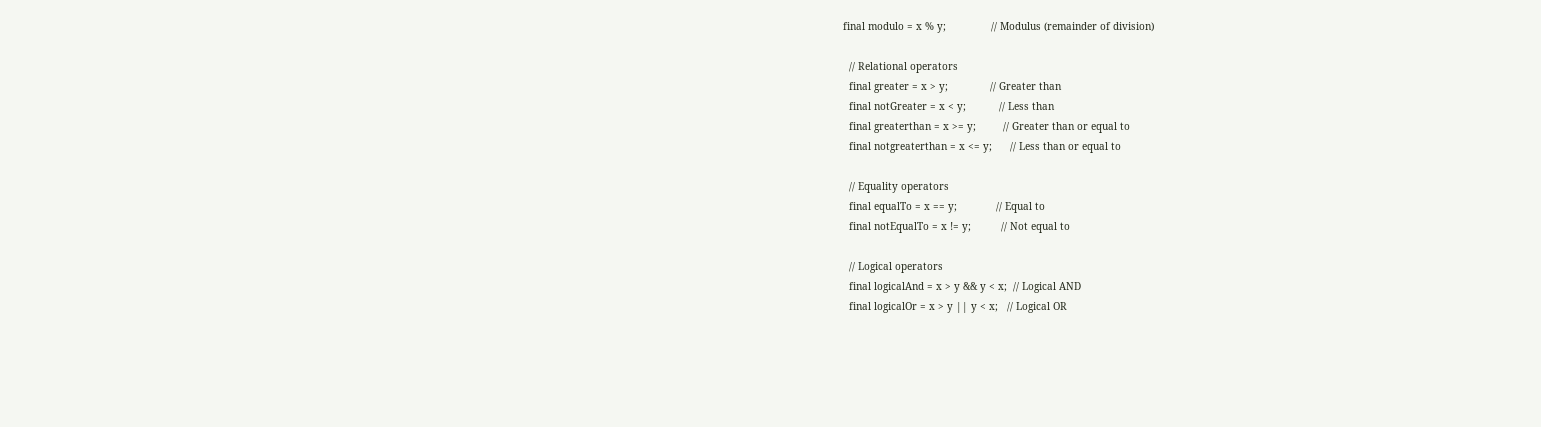final modulo = x % y;               // Modulus (remainder of division)

  // Relational operators
  final greater = x > y;              // Greater than
  final notGreater = x < y;           // Less than
  final greaterthan = x >= y;         // Greater than or equal to
  final notgreaterthan = x <= y;      // Less than or equal to

  // Equality operators
  final equalTo = x == y;             // Equal to
  final notEqualTo = x != y;          // Not equal to

  // Logical operators
  final logicalAnd = x > y && y < x;  // Logical AND
  final logicalOr = x > y || y < x;   // Logical OR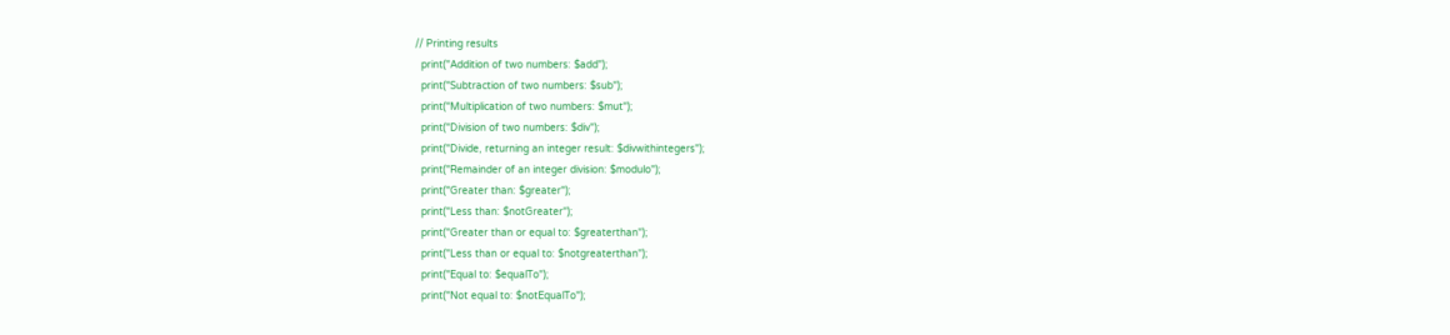// Printing results
  print("Addition of two numbers: $add");
  print("Subtraction of two numbers: $sub");
  print("Multiplication of two numbers: $mut");
  print("Division of two numbers: $div");
  print("Divide, returning an integer result: $divwithintegers");
  print("Remainder of an integer division: $modulo");
  print("Greater than: $greater");
  print("Less than: $notGreater");
  print("Greater than or equal to: $greaterthan");
  print("Less than or equal to: $notgreaterthan");
  print("Equal to: $equalTo");
  print("Not equal to: $notEqualTo");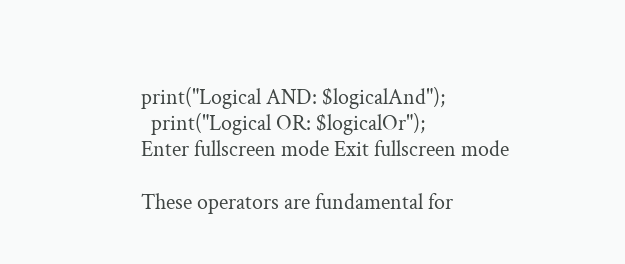print("Logical AND: $logicalAnd");
  print("Logical OR: $logicalOr");
Enter fullscreen mode Exit fullscreen mode

These operators are fundamental for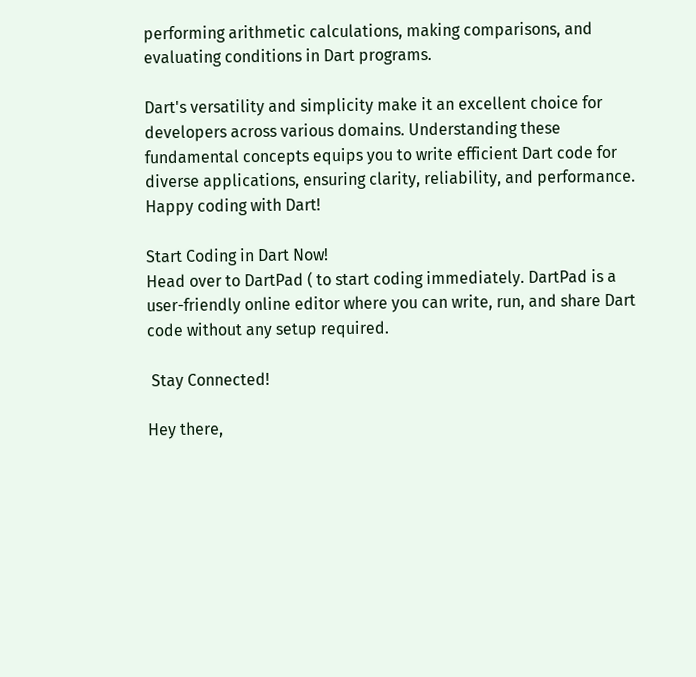performing arithmetic calculations, making comparisons, and evaluating conditions in Dart programs.

Dart's versatility and simplicity make it an excellent choice for developers across various domains. Understanding these fundamental concepts equips you to write efficient Dart code for diverse applications, ensuring clarity, reliability, and performance. Happy coding with Dart!

Start Coding in Dart Now!
Head over to DartPad ( to start coding immediately. DartPad is a user-friendly online editor where you can write, run, and share Dart code without any setup required.

 Stay Connected!

Hey there,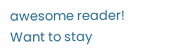awesome reader!  Want to stay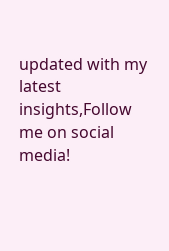updated with my latest insights,Follow me on social media!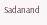Sadanand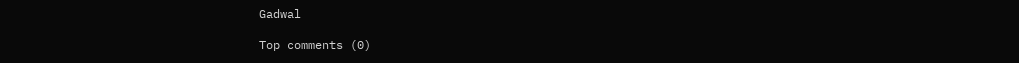Gadwal

Top comments (0)